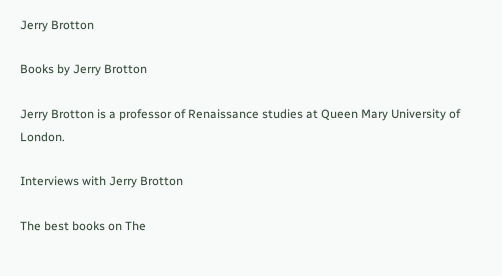Jerry Brotton

Books by Jerry Brotton

Jerry Brotton is a professor of Renaissance studies at Queen Mary University of London.

Interviews with Jerry Brotton

The best books on The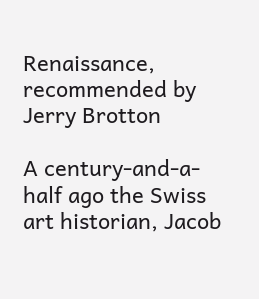Renaissance, recommended by Jerry Brotton

A century-and-a-half ago the Swiss art historian, Jacob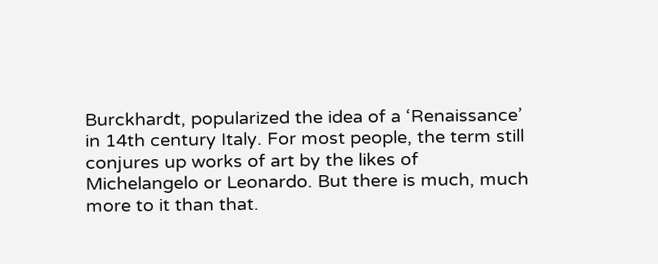Burckhardt, popularized the idea of a ‘Renaissance’ in 14th century Italy. For most people, the term still conjures up works of art by the likes of Michelangelo or Leonardo. But there is much, much more to it than that.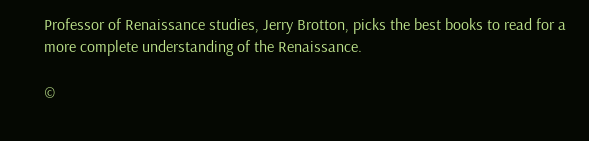Professor of Renaissance studies, Jerry Brotton, picks the best books to read for a more complete understanding of the Renaissance.

©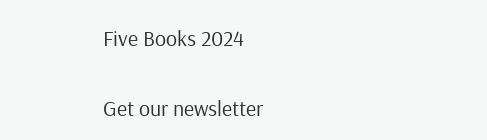Five Books 2024

Get our newsletter